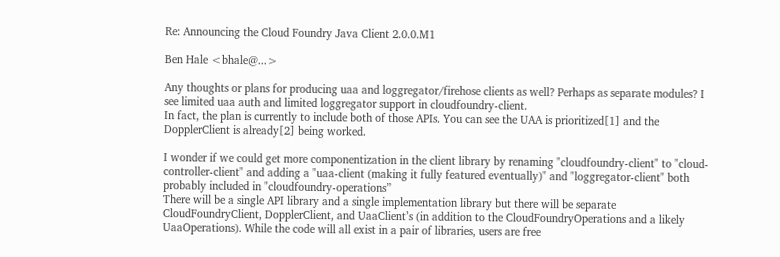Re: Announcing the Cloud Foundry Java Client 2.0.0.M1

Ben Hale <bhale@...>

Any thoughts or plans for producing uaa and loggregator/firehose clients as well? Perhaps as separate modules? I see limited uaa auth and limited loggregator support in cloudfoundry-client.
In fact, the plan is currently to include both of those APIs. You can see the UAA is prioritized[1] and the DopplerClient is already[2] being worked.

I wonder if we could get more componentization in the client library by renaming "cloudfoundry-client" to "cloud-controller-client" and adding a "uaa-client (making it fully featured eventually)" and "loggregator-client" both probably included in "cloudfoundry-operations”
There will be a single API library and a single implementation library but there will be separate CloudFoundryClient, DopplerClient, and UaaClient’s (in addition to the CloudFoundryOperations and a likely UaaOperations). While the code will all exist in a pair of libraries, users are free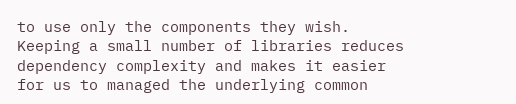to use only the components they wish. Keeping a small number of libraries reduces dependency complexity and makes it easier for us to managed the underlying common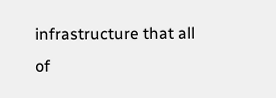infrastructure that all of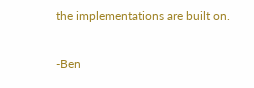the implementations are built on.

-Ben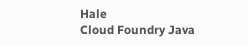Hale
Cloud Foundry Java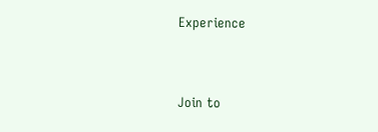Experience


Join to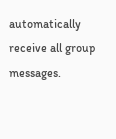automatically receive all group messages.